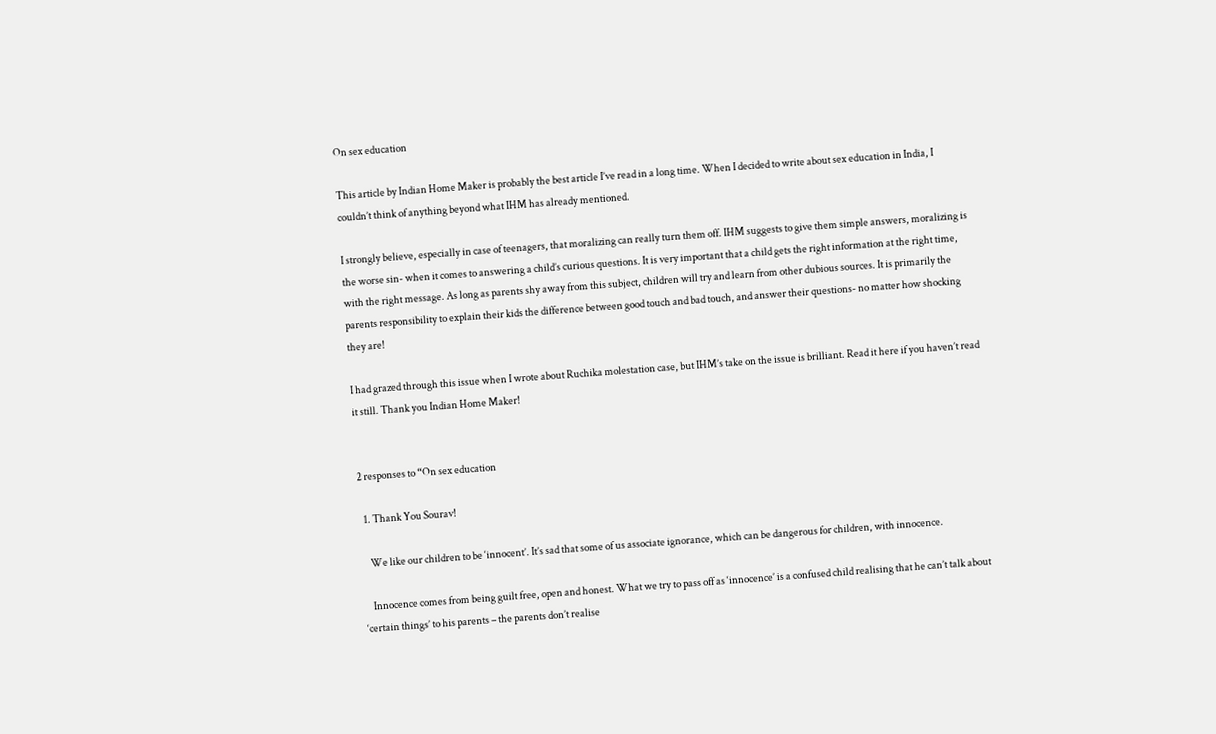On sex education

This article by Indian Home Maker is probably the best article I’ve read in a long time. When I decided to write about sex education in India, I couldn’t think of anything beyond what IHM has already mentioned.

I strongly believe, especially in case of teenagers, that moralizing can really turn them off. IHM suggests to give them simple answers, moralizing is the worse sin- when it comes to answering a child’s curious questions. It is very important that a child gets the right information at the right time, with the right message. As long as parents shy away from this subject, children will try and learn from other dubious sources. It is primarily the parents responsibility to explain their kids the difference between good touch and bad touch, and answer their questions- no matter how shocking they are!

I had grazed through this issue when I wrote about Ruchika molestation case, but IHM’s take on the issue is brilliant. Read it here if you haven’t read it still. Thank you Indian Home Maker!


2 responses to “On sex education

  1. Thank You Sourav!

    We like our children to be ‘innocent’. It’s sad that some of us associate ignorance, which can be dangerous for children, with innocence.

    Innocence comes from being guilt free, open and honest. What we try to pass off as ‘innocence’ is a confused child realising that he can’t talk about ‘certain things’ to his parents – the parents don’t realise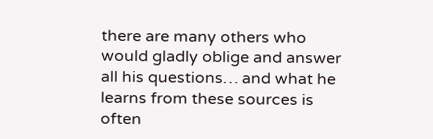there are many others who would gladly oblige and answer all his questions… and what he learns from these sources is often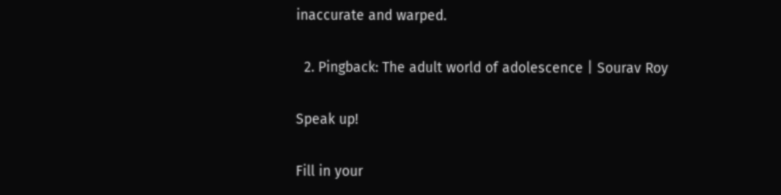inaccurate and warped.

  2. Pingback: The adult world of adolescence | Sourav Roy

Speak up!

Fill in your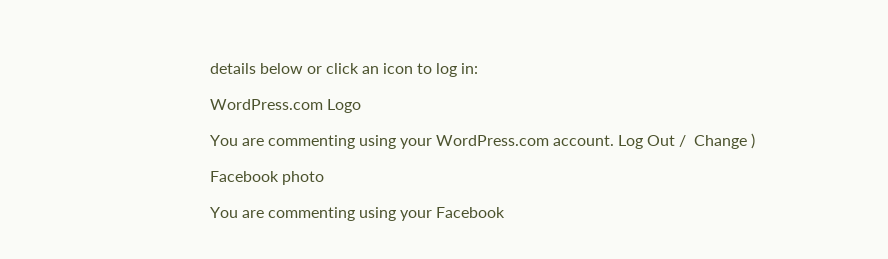details below or click an icon to log in:

WordPress.com Logo

You are commenting using your WordPress.com account. Log Out /  Change )

Facebook photo

You are commenting using your Facebook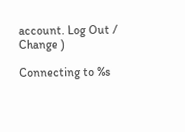account. Log Out /  Change )

Connecting to %s